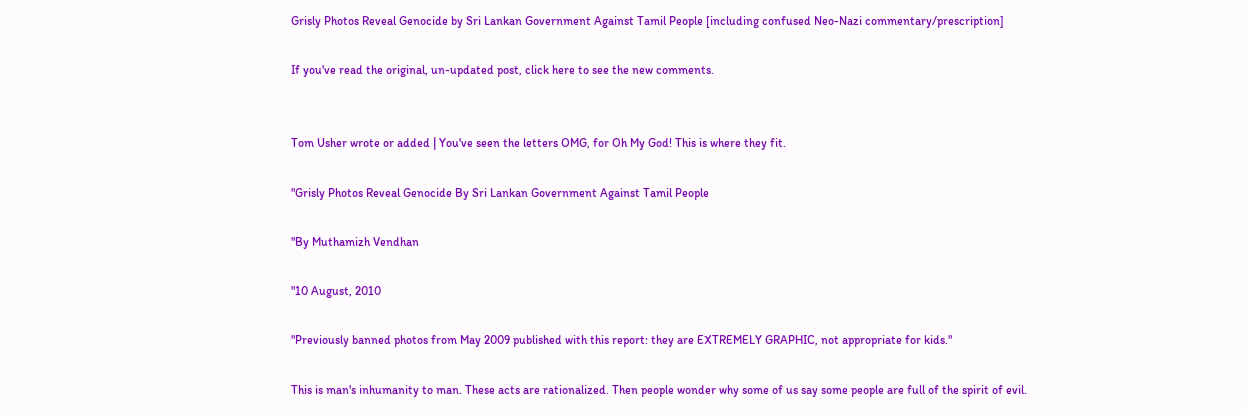Grisly Photos Reveal Genocide by Sri Lankan Government Against Tamil People [including confused Neo-Nazi commentary/prescription]

If you've read the original, un-updated post, click here to see the new comments.


Tom Usher wrote or added | You've seen the letters OMG, for Oh My God! This is where they fit.

"Grisly Photos Reveal Genocide By Sri Lankan Government Against Tamil People

"By Muthamizh Vendhan

"10 August, 2010

"Previously banned photos from May 2009 published with this report: they are EXTREMELY GRAPHIC, not appropriate for kids."

This is man's inhumanity to man. These acts are rationalized. Then people wonder why some of us say some people are full of the spirit of evil.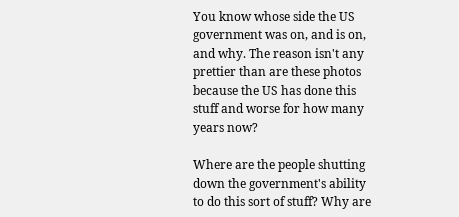You know whose side the US government was on, and is on, and why. The reason isn't any prettier than are these photos because the US has done this stuff and worse for how many years now?

Where are the people shutting down the government's ability to do this sort of stuff? Why are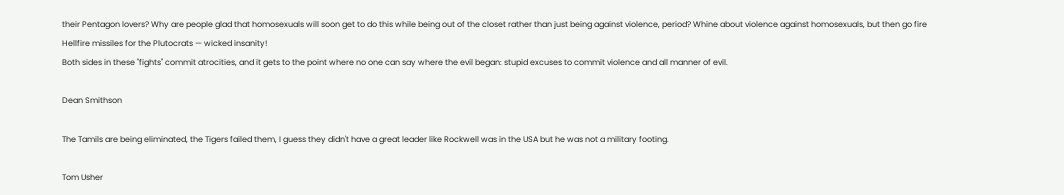their Pentagon lovers? Why are people glad that homosexuals will soon get to do this while being out of the closet rather than just being against violence, period? Whine about violence against homosexuals, but then go fire Hellfire missiles for the Plutocrats — wicked insanity!
Both sides in these "fights" commit atrocities, and it gets to the point where no one can say where the evil began: stupid excuses to commit violence and all manner of evil.

Dean Smithson

The Tamils are being eliminated, the Tigers failed them, I guess they didn't have a great leader like Rockwell was in the USA but he was not a military footing.

Tom Usher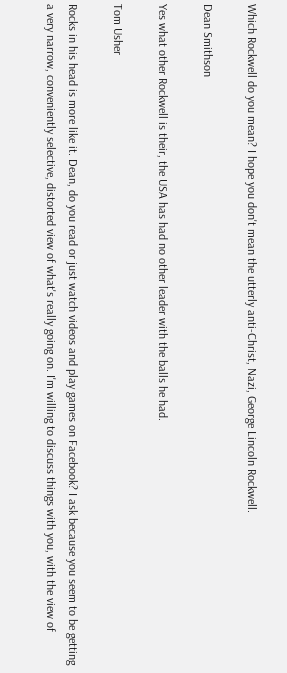Which Rockwell do you mean? I hope you don't mean the utterly anti-Christ, Nazi, George Lincoln Rockwell.

Dean Smithson

Yes what other Rockwell is their, the USA has had no other leader with the balls he had.

Tom Usher

Rocks in his head is more like it. Dean, do you read or just watch videos and play games on Facebook? I ask because you seem to be getting a very narrow, conveniently selective, distorted view of what's really going on. I'm willing to discuss things with you, with the view of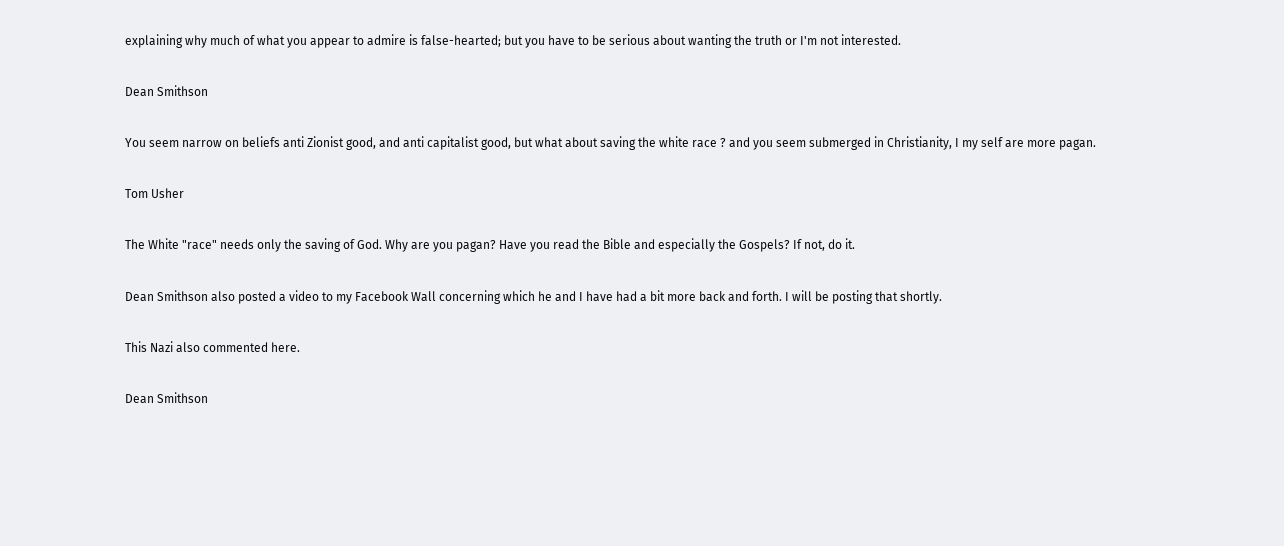explaining why much of what you appear to admire is false-hearted; but you have to be serious about wanting the truth or I'm not interested.

Dean Smithson

You seem narrow on beliefs anti Zionist good, and anti capitalist good, but what about saving the white race ? and you seem submerged in Christianity, I my self are more pagan.

Tom Usher

The White "race" needs only the saving of God. Why are you pagan? Have you read the Bible and especially the Gospels? If not, do it.

Dean Smithson also posted a video to my Facebook Wall concerning which he and I have had a bit more back and forth. I will be posting that shortly.

This Nazi also commented here.

Dean Smithson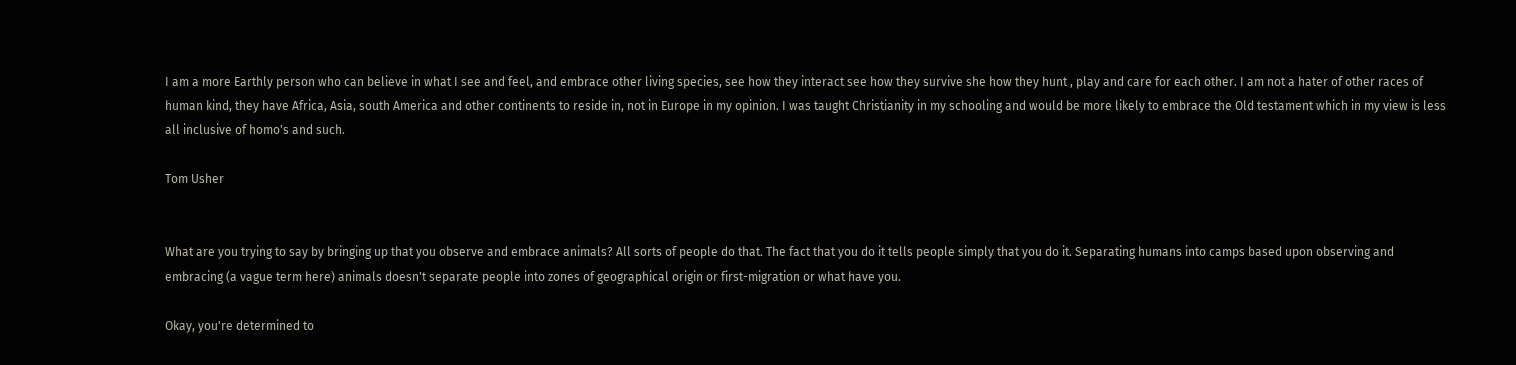I am a more Earthly person who can believe in what I see and feel, and embrace other living species, see how they interact see how they survive she how they hunt , play and care for each other. I am not a hater of other races of human kind, they have Africa, Asia, south America and other continents to reside in, not in Europe in my opinion. I was taught Christianity in my schooling and would be more likely to embrace the Old testament which in my view is less all inclusive of homo's and such.

Tom Usher


What are you trying to say by bringing up that you observe and embrace animals? All sorts of people do that. The fact that you do it tells people simply that you do it. Separating humans into camps based upon observing and embracing (a vague term here) animals doesn't separate people into zones of geographical origin or first-migration or what have you.

Okay, you're determined to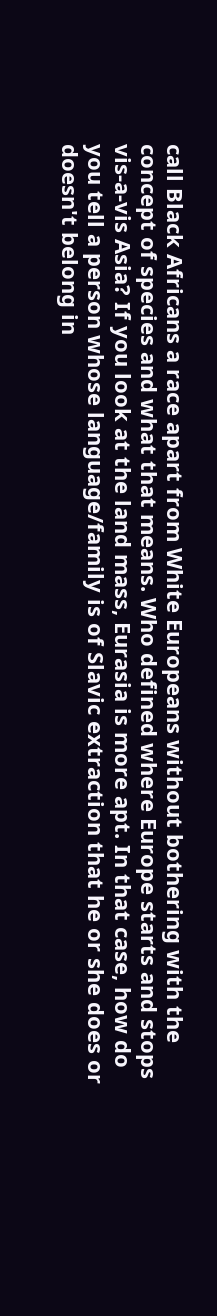call Black Africans a race apart from White Europeans without bothering with the concept of species and what that means. Who defined where Europe starts and stops vis-a-vis Asia? If you look at the land mass, Eurasia is more apt. In that case, how do you tell a person whose language/family is of Slavic extraction that he or she does or doesn't belong in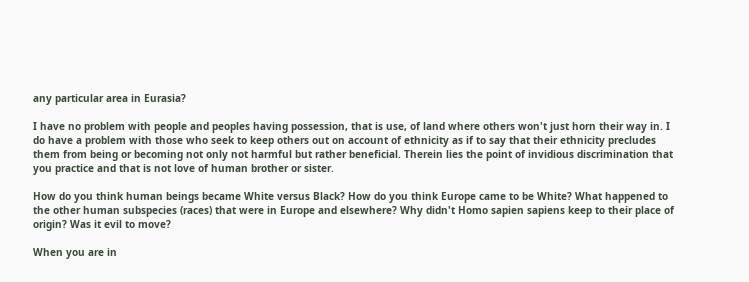any particular area in Eurasia?

I have no problem with people and peoples having possession, that is use, of land where others won't just horn their way in. I do have a problem with those who seek to keep others out on account of ethnicity as if to say that their ethnicity precludes them from being or becoming not only not harmful but rather beneficial. Therein lies the point of invidious discrimination that you practice and that is not love of human brother or sister.

How do you think human beings became White versus Black? How do you think Europe came to be White? What happened to the other human subspecies (races) that were in Europe and elsewhere? Why didn't Homo sapien sapiens keep to their place of origin? Was it evil to move?

When you are in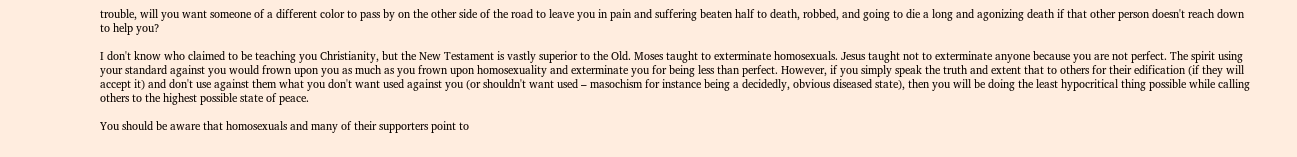trouble, will you want someone of a different color to pass by on the other side of the road to leave you in pain and suffering beaten half to death, robbed, and going to die a long and agonizing death if that other person doesn't reach down to help you?

I don't know who claimed to be teaching you Christianity, but the New Testament is vastly superior to the Old. Moses taught to exterminate homosexuals. Jesus taught not to exterminate anyone because you are not perfect. The spirit using your standard against you would frown upon you as much as you frown upon homosexuality and exterminate you for being less than perfect. However, if you simply speak the truth and extent that to others for their edification (if they will accept it) and don't use against them what you don't want used against you (or shouldn't want used – masochism for instance being a decidedly, obvious diseased state), then you will be doing the least hypocritical thing possible while calling others to the highest possible state of peace.

You should be aware that homosexuals and many of their supporters point to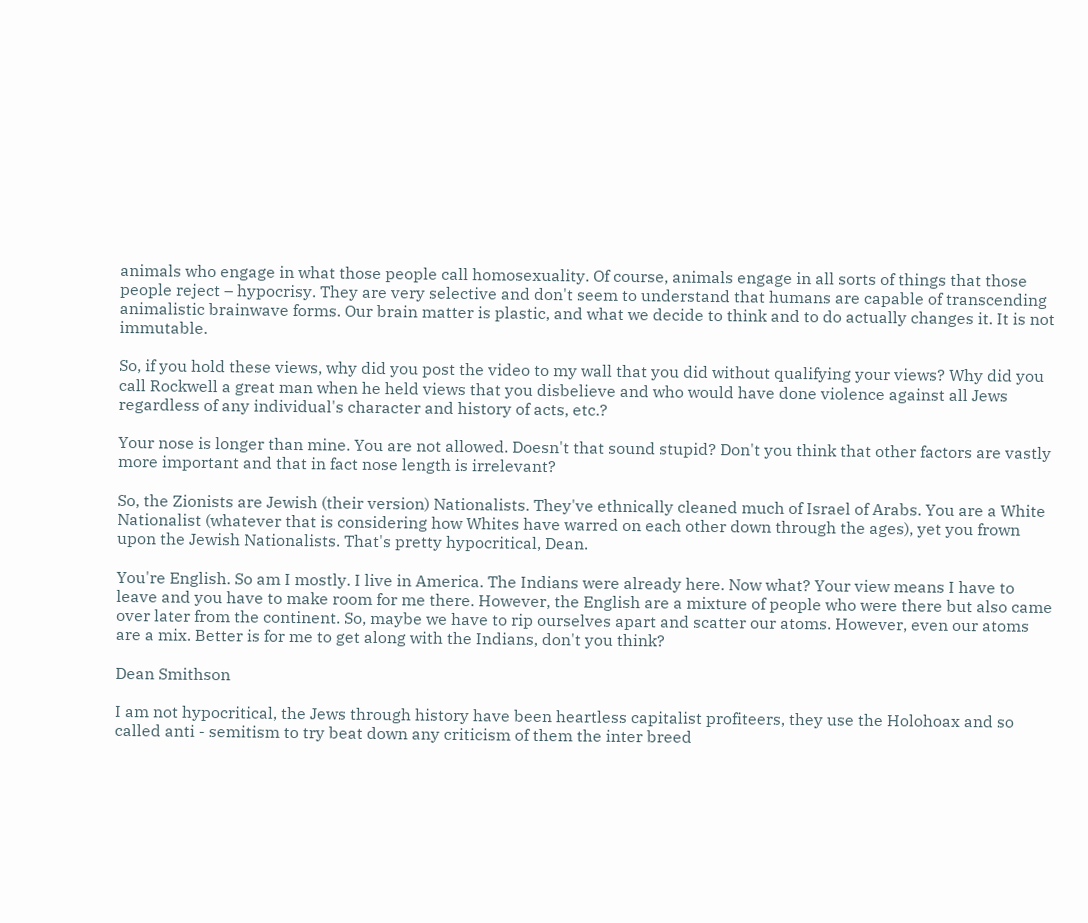animals who engage in what those people call homosexuality. Of course, animals engage in all sorts of things that those people reject – hypocrisy. They are very selective and don't seem to understand that humans are capable of transcending animalistic brainwave forms. Our brain matter is plastic, and what we decide to think and to do actually changes it. It is not immutable.

So, if you hold these views, why did you post the video to my wall that you did without qualifying your views? Why did you call Rockwell a great man when he held views that you disbelieve and who would have done violence against all Jews regardless of any individual's character and history of acts, etc.?

Your nose is longer than mine. You are not allowed. Doesn't that sound stupid? Don't you think that other factors are vastly more important and that in fact nose length is irrelevant?

So, the Zionists are Jewish (their version) Nationalists. They've ethnically cleaned much of Israel of Arabs. You are a White Nationalist (whatever that is considering how Whites have warred on each other down through the ages), yet you frown upon the Jewish Nationalists. That's pretty hypocritical, Dean.

You're English. So am I mostly. I live in America. The Indians were already here. Now what? Your view means I have to leave and you have to make room for me there. However, the English are a mixture of people who were there but also came over later from the continent. So, maybe we have to rip ourselves apart and scatter our atoms. However, even our atoms are a mix. Better is for me to get along with the Indians, don't you think?

Dean Smithson

I am not hypocritical, the Jews through history have been heartless capitalist profiteers, they use the Holohoax and so called anti - semitism to try beat down any criticism of them the inter breed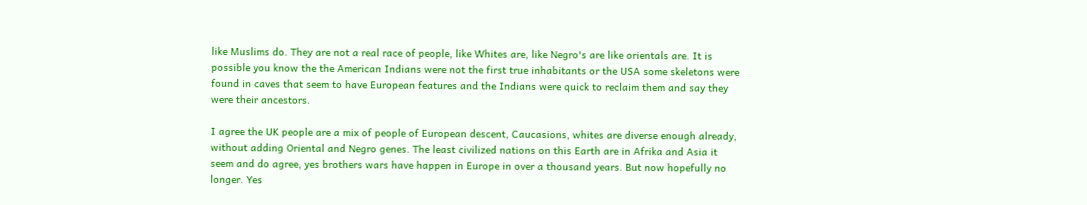like Muslims do. They are not a real race of people, like Whites are, like Negro's are like orientals are. It is possible you know the the American Indians were not the first true inhabitants or the USA some skeletons were found in caves that seem to have European features and the Indians were quick to reclaim them and say they were their ancestors.

I agree the UK people are a mix of people of European descent, Caucasions, whites are diverse enough already, without adding Oriental and Negro genes. The least civilized nations on this Earth are in Afrika and Asia it seem and do agree, yes brothers wars have happen in Europe in over a thousand years. But now hopefully no longer. Yes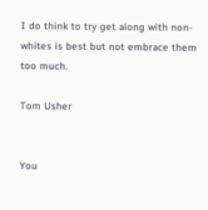I do think to try get along with non- whites is best but not embrace them too much.

Tom Usher


You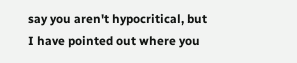say you aren't hypocritical, but I have pointed out where you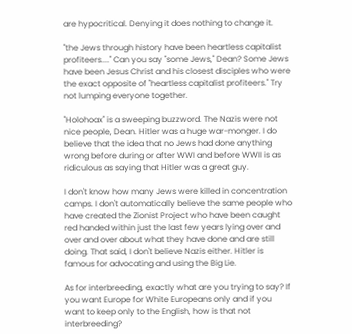are hypocritical. Denying it does nothing to change it.

"the Jews through history have been heartless capitalist profiteers...." Can you say "some Jews," Dean? Some Jews have been Jesus Christ and his closest disciples who were the exact opposite of "heartless capitalist profiteers." Try not lumping everyone together.

"Holohoax" is a sweeping buzzword. The Nazis were not nice people, Dean. Hitler was a huge war-monger. I do believe that the idea that no Jews had done anything wrong before during or after WWI and before WWII is as ridiculous as saying that Hitler was a great guy.

I don't know how many Jews were killed in concentration camps. I don't automatically believe the same people who have created the Zionist Project who have been caught red handed within just the last few years lying over and over and over about what they have done and are still doing. That said, I don't believe Nazis either. Hitler is famous for advocating and using the Big Lie.

As for interbreeding, exactly what are you trying to say? If you want Europe for White Europeans only and if you want to keep only to the English, how is that not interbreeding?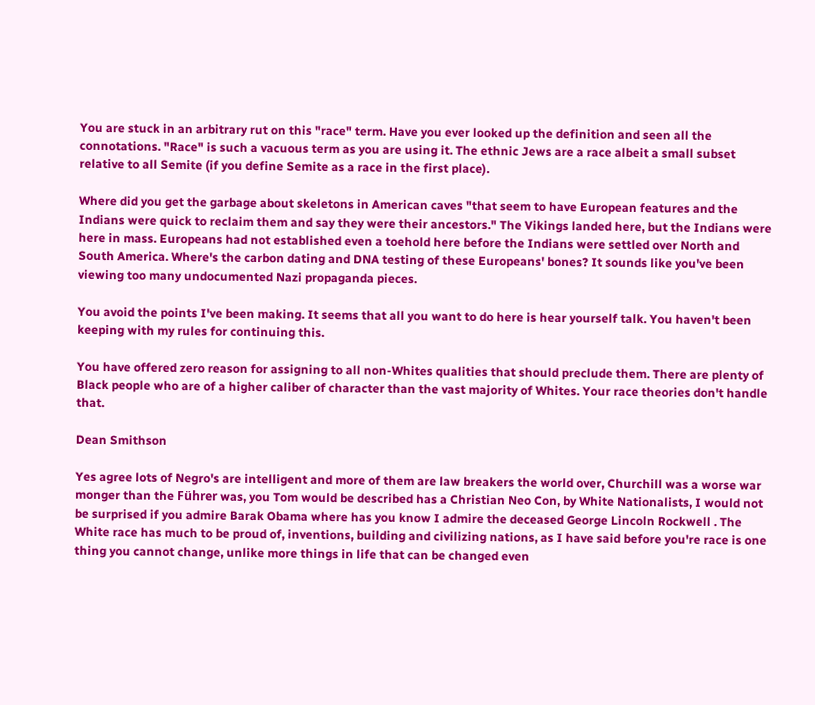You are stuck in an arbitrary rut on this "race" term. Have you ever looked up the definition and seen all the connotations. "Race" is such a vacuous term as you are using it. The ethnic Jews are a race albeit a small subset relative to all Semite (if you define Semite as a race in the first place).

Where did you get the garbage about skeletons in American caves "that seem to have European features and the Indians were quick to reclaim them and say they were their ancestors." The Vikings landed here, but the Indians were here in mass. Europeans had not established even a toehold here before the Indians were settled over North and South America. Where's the carbon dating and DNA testing of these Europeans' bones? It sounds like you've been viewing too many undocumented Nazi propaganda pieces.

You avoid the points I've been making. It seems that all you want to do here is hear yourself talk. You haven't been keeping with my rules for continuing this.

You have offered zero reason for assigning to all non-Whites qualities that should preclude them. There are plenty of Black people who are of a higher caliber of character than the vast majority of Whites. Your race theories don't handle that.

Dean Smithson

Yes agree lots of Negro's are intelligent and more of them are law breakers the world over, Churchill was a worse war monger than the Führer was, you Tom would be described has a Christian Neo Con, by White Nationalists, I would not be surprised if you admire Barak Obama where has you know I admire the deceased George Lincoln Rockwell . The White race has much to be proud of, inventions, building and civilizing nations, as I have said before you're race is one thing you cannot change, unlike more things in life that can be changed even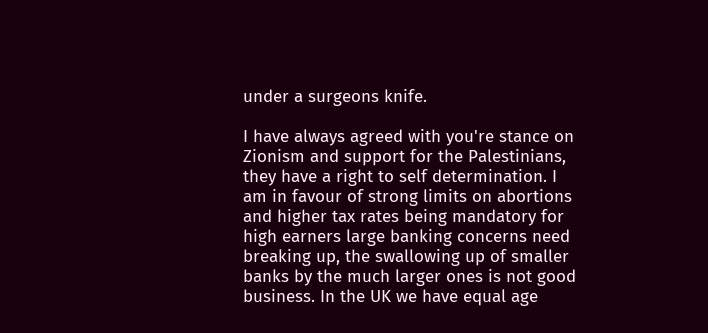under a surgeons knife.

I have always agreed with you're stance on Zionism and support for the Palestinians, they have a right to self determination. I am in favour of strong limits on abortions and higher tax rates being mandatory for high earners large banking concerns need breaking up, the swallowing up of smaller banks by the much larger ones is not good business. In the UK we have equal age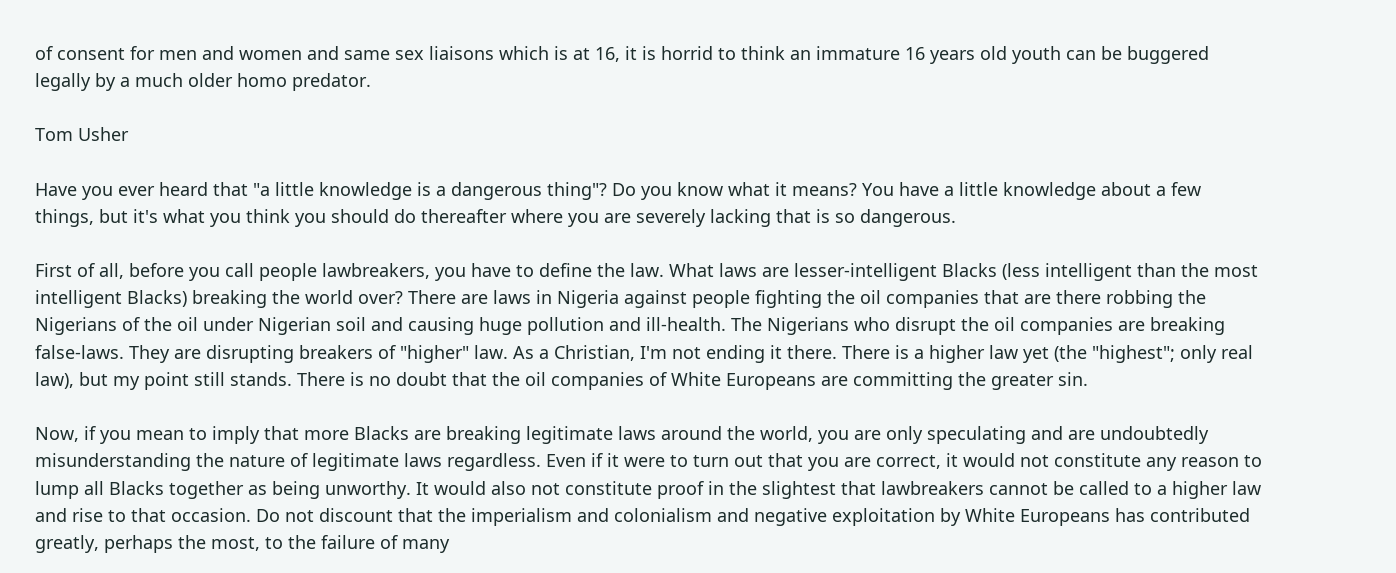of consent for men and women and same sex liaisons which is at 16, it is horrid to think an immature 16 years old youth can be buggered legally by a much older homo predator.

Tom Usher

Have you ever heard that "a little knowledge is a dangerous thing"? Do you know what it means? You have a little knowledge about a few things, but it's what you think you should do thereafter where you are severely lacking that is so dangerous.

First of all, before you call people lawbreakers, you have to define the law. What laws are lesser-intelligent Blacks (less intelligent than the most intelligent Blacks) breaking the world over? There are laws in Nigeria against people fighting the oil companies that are there robbing the Nigerians of the oil under Nigerian soil and causing huge pollution and ill-health. The Nigerians who disrupt the oil companies are breaking false-laws. They are disrupting breakers of "higher" law. As a Christian, I'm not ending it there. There is a higher law yet (the "highest"; only real law), but my point still stands. There is no doubt that the oil companies of White Europeans are committing the greater sin.

Now, if you mean to imply that more Blacks are breaking legitimate laws around the world, you are only speculating and are undoubtedly misunderstanding the nature of legitimate laws regardless. Even if it were to turn out that you are correct, it would not constitute any reason to lump all Blacks together as being unworthy. It would also not constitute proof in the slightest that lawbreakers cannot be called to a higher law and rise to that occasion. Do not discount that the imperialism and colonialism and negative exploitation by White Europeans has contributed greatly, perhaps the most, to the failure of many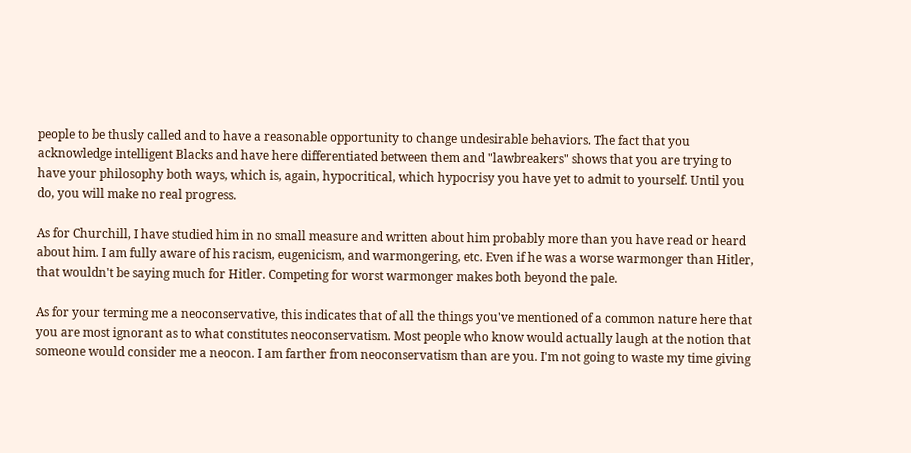people to be thusly called and to have a reasonable opportunity to change undesirable behaviors. The fact that you acknowledge intelligent Blacks and have here differentiated between them and "lawbreakers" shows that you are trying to have your philosophy both ways, which is, again, hypocritical, which hypocrisy you have yet to admit to yourself. Until you do, you will make no real progress.

As for Churchill, I have studied him in no small measure and written about him probably more than you have read or heard about him. I am fully aware of his racism, eugenicism, and warmongering, etc. Even if he was a worse warmonger than Hitler, that wouldn't be saying much for Hitler. Competing for worst warmonger makes both beyond the pale.

As for your terming me a neoconservative, this indicates that of all the things you've mentioned of a common nature here that you are most ignorant as to what constitutes neoconservatism. Most people who know would actually laugh at the notion that someone would consider me a neocon. I am farther from neoconservatism than are you. I'm not going to waste my time giving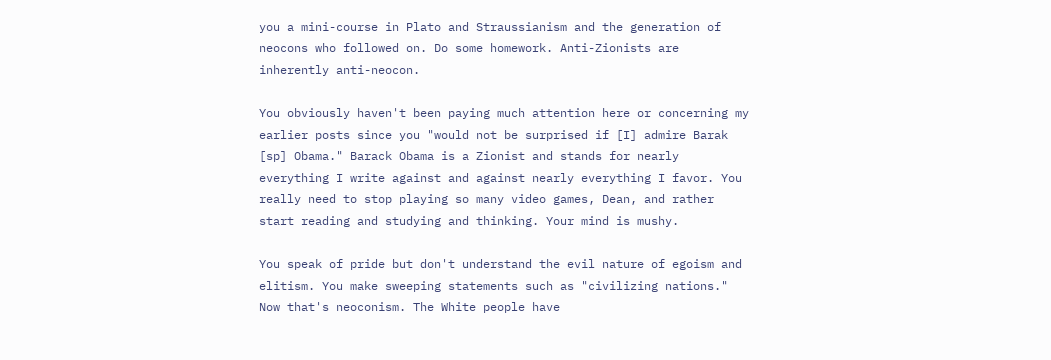you a mini-course in Plato and Straussianism and the generation of neocons who followed on. Do some homework. Anti-Zionists are inherently anti-neocon.

You obviously haven't been paying much attention here or concerning my earlier posts since you "would not be surprised if [I] admire Barak [sp] Obama." Barack Obama is a Zionist and stands for nearly everything I write against and against nearly everything I favor. You really need to stop playing so many video games, Dean, and rather start reading and studying and thinking. Your mind is mushy.

You speak of pride but don't understand the evil nature of egoism and elitism. You make sweeping statements such as "civilizing nations." Now that's neoconism. The White people have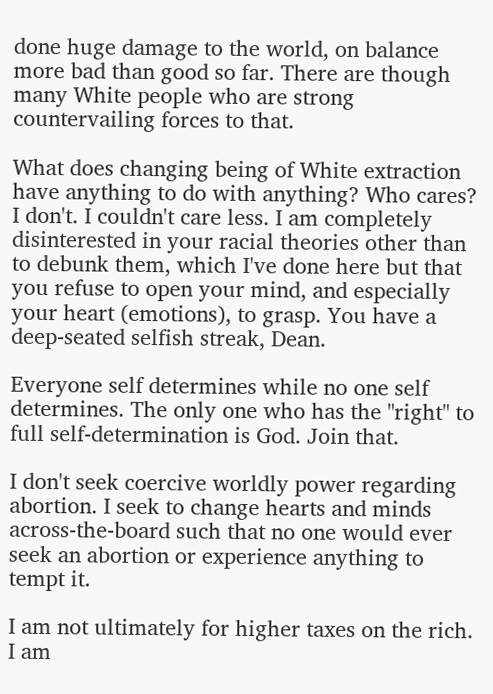done huge damage to the world, on balance more bad than good so far. There are though many White people who are strong countervailing forces to that.

What does changing being of White extraction have anything to do with anything? Who cares? I don't. I couldn't care less. I am completely disinterested in your racial theories other than to debunk them, which I've done here but that you refuse to open your mind, and especially your heart (emotions), to grasp. You have a deep-seated selfish streak, Dean.

Everyone self determines while no one self determines. The only one who has the "right" to full self-determination is God. Join that.

I don't seek coercive worldly power regarding abortion. I seek to change hearts and minds across-the-board such that no one would ever seek an abortion or experience anything to tempt it.

I am not ultimately for higher taxes on the rich. I am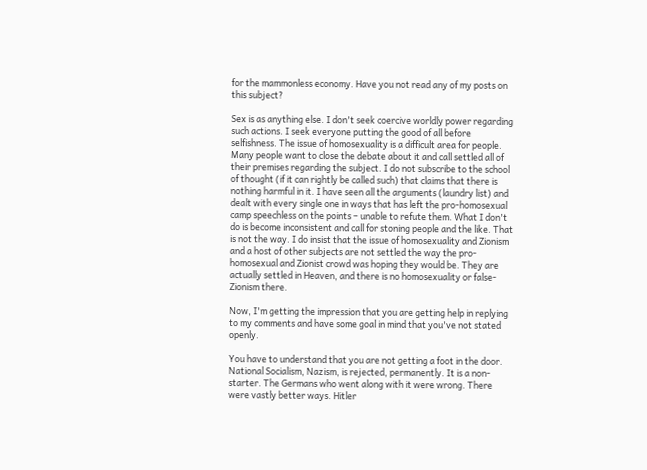for the mammonless economy. Have you not read any of my posts on this subject?

Sex is as anything else. I don't seek coercive worldly power regarding such actions. I seek everyone putting the good of all before selfishness. The issue of homosexuality is a difficult area for people. Many people want to close the debate about it and call settled all of their premises regarding the subject. I do not subscribe to the school of thought (if it can rightly be called such) that claims that there is nothing harmful in it. I have seen all the arguments (laundry list) and dealt with every single one in ways that has left the pro-homosexual camp speechless on the points – unable to refute them. What I don't do is become inconsistent and call for stoning people and the like. That is not the way. I do insist that the issue of homosexuality and Zionism and a host of other subjects are not settled the way the pro-homosexual and Zionist crowd was hoping they would be. They are actually settled in Heaven, and there is no homosexuality or false-Zionism there.

Now, I'm getting the impression that you are getting help in replying to my comments and have some goal in mind that you've not stated openly.

You have to understand that you are not getting a foot in the door. National Socialism, Nazism, is rejected, permanently. It is a non-starter. The Germans who went along with it were wrong. There were vastly better ways. Hitler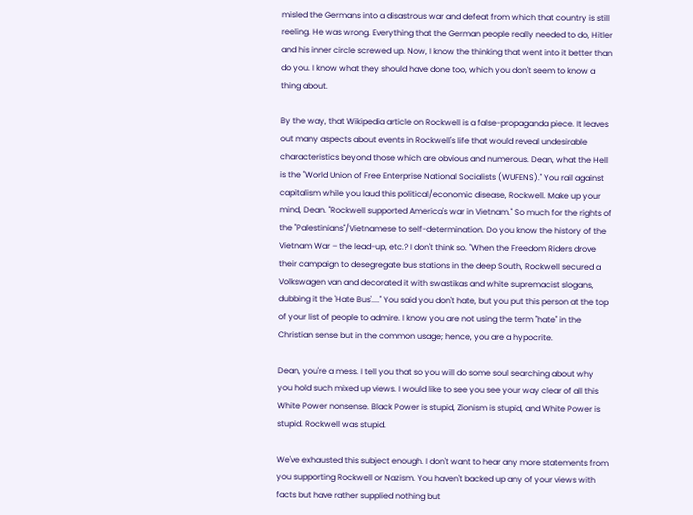misled the Germans into a disastrous war and defeat from which that country is still reeling. He was wrong. Everything that the German people really needed to do, Hitler and his inner circle screwed up. Now, I know the thinking that went into it better than do you. I know what they should have done too, which you don't seem to know a thing about.

By the way, that Wikipedia article on Rockwell is a false-propaganda piece. It leaves out many aspects about events in Rockwell's life that would reveal undesirable characteristics beyond those which are obvious and numerous. Dean, what the Hell is the "World Union of Free Enterprise National Socialists (WUFENS)." You rail against capitalism while you laud this political/economic disease, Rockwell. Make up your mind, Dean. "Rockwell supported America's war in Vietnam." So much for the rights of the "Palestinians"/Vietnamese to self-determination. Do you know the history of the Vietnam War – the lead-up, etc.? I don't think so. "When the Freedom Riders drove their campaign to desegregate bus stations in the deep South, Rockwell secured a Volkswagen van and decorated it with swastikas and white supremacist slogans, dubbing it the 'Hate Bus'...." You said you don't hate, but you put this person at the top of your list of people to admire. I know you are not using the term "hate" in the Christian sense but in the common usage; hence, you are a hypocrite.

Dean, you're a mess. I tell you that so you will do some soul searching about why you hold such mixed up views. I would like to see you see your way clear of all this White Power nonsense. Black Power is stupid, Zionism is stupid, and White Power is stupid. Rockwell was stupid.

We've exhausted this subject enough. I don't want to hear any more statements from you supporting Rockwell or Nazism. You haven't backed up any of your views with facts but have rather supplied nothing but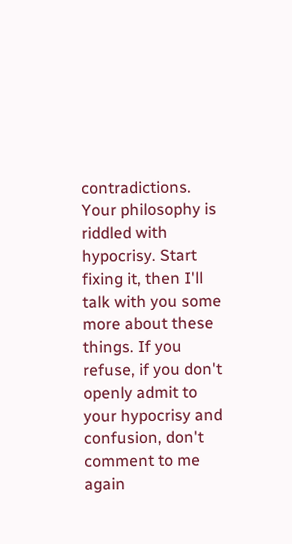contradictions. Your philosophy is riddled with hypocrisy. Start fixing it, then I'll talk with you some more about these things. If you refuse, if you don't openly admit to your hypocrisy and confusion, don't comment to me again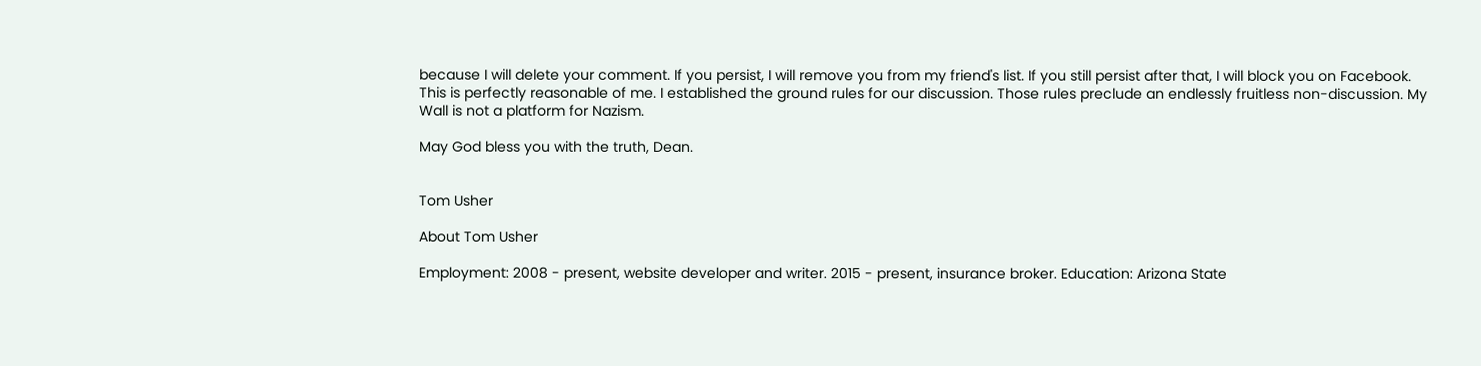because I will delete your comment. If you persist, I will remove you from my friend's list. If you still persist after that, I will block you on Facebook. This is perfectly reasonable of me. I established the ground rules for our discussion. Those rules preclude an endlessly fruitless non-discussion. My Wall is not a platform for Nazism.

May God bless you with the truth, Dean.


Tom Usher

About Tom Usher

Employment: 2008 - present, website developer and writer. 2015 - present, insurance broker. Education: Arizona State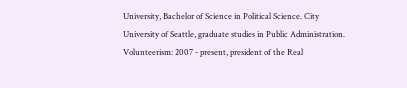University, Bachelor of Science in Political Science. City University of Seattle, graduate studies in Public Administration. Volunteerism: 2007 - present, president of the Real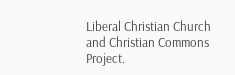Liberal Christian Church and Christian Commons Project.